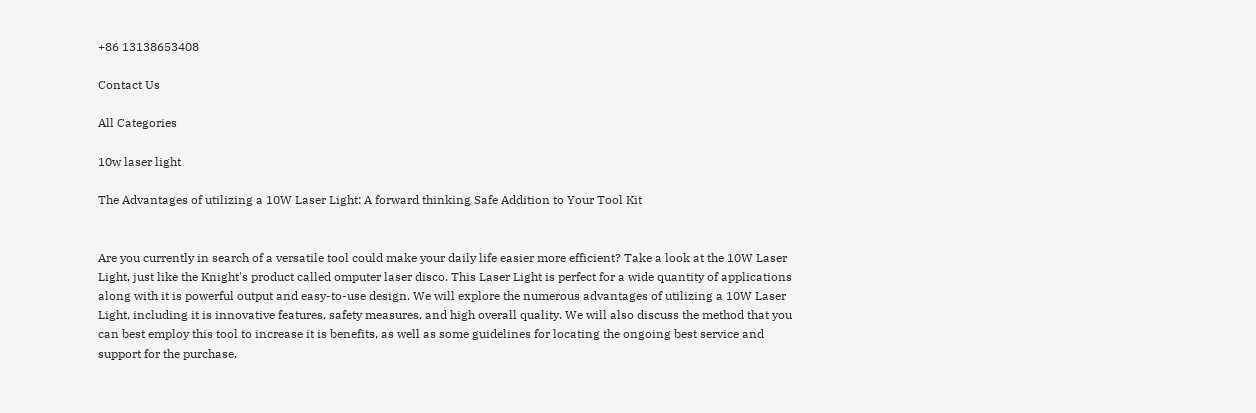+86 13138653408

Contact Us

All Categories

10w laser light

The Advantages of utilizing a 10W Laser Light: A forward thinking Safe Addition to Your Tool Kit


Are you currently in search of a versatile tool could make your daily life easier more efficient? Take a look at the 10W Laser Light, just like the Knight's product called omputer laser disco. This Laser Light is perfect for a wide quantity of applications along with it is powerful output and easy-to-use design. We will explore the numerous advantages of utilizing a 10W Laser Light, including it is innovative features, safety measures, and high overall quality. We will also discuss the method that you can best employ this tool to increase it is benefits, as well as some guidelines for locating the ongoing best service and support for the purchase.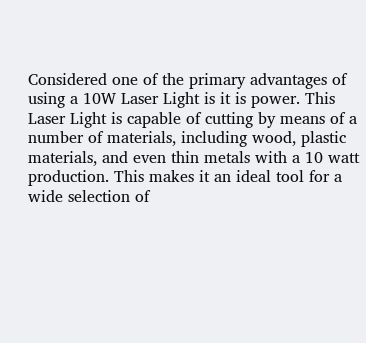Considered one of the primary advantages of using a 10W Laser Light is it is power. This Laser Light is capable of cutting by means of a number of materials, including wood, plastic materials, and even thin metals with a 10 watt production. This makes it an ideal tool for a wide selection of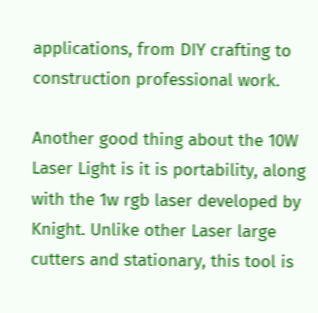applications, from DIY crafting to construction professional work.

Another good thing about the 10W Laser Light is it is portability, along with the 1w rgb laser developed by Knight. Unlike other Laser large cutters and stationary, this tool is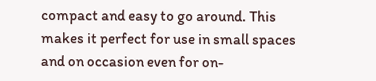compact and easy to go around. This makes it perfect for use in small spaces and on occasion even for on-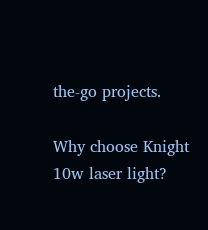the-go projects.

Why choose Knight 10w laser light?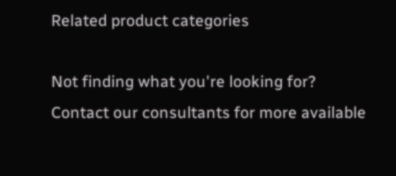Related product categories

Not finding what you're looking for?
Contact our consultants for more available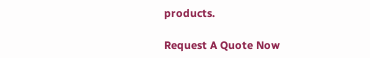products.

Request A Quote Now